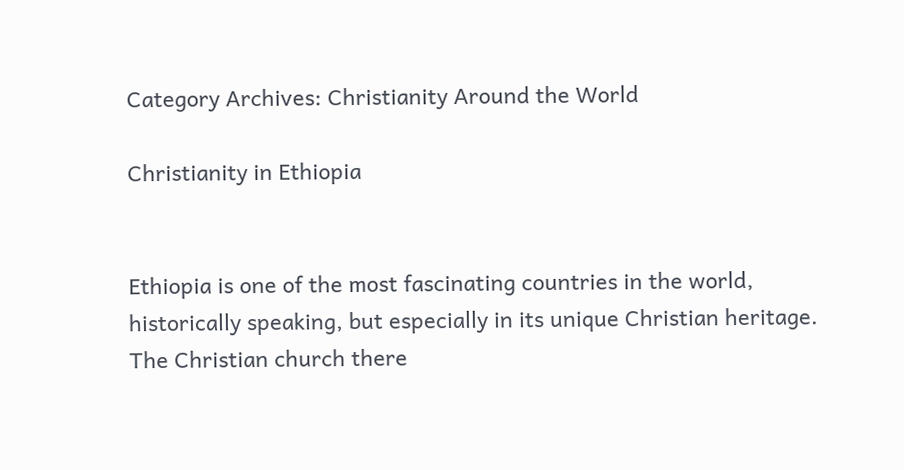Category Archives: Christianity Around the World

Christianity in Ethiopia


Ethiopia is one of the most fascinating countries in the world, historically speaking, but especially in its unique Christian heritage. The Christian church there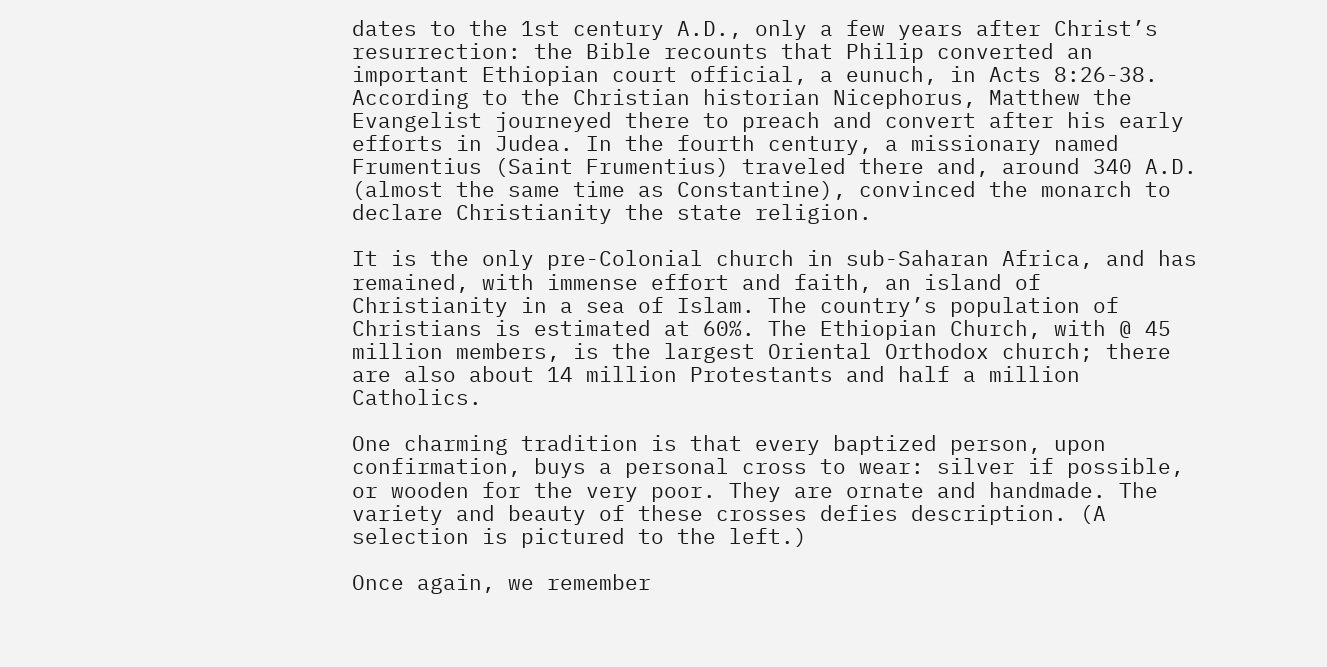dates to the 1st century A.D., only a few years after Christ’s resurrection: the Bible recounts that Philip converted an important Ethiopian court official, a eunuch, in Acts 8:26-38. According to the Christian historian Nicephorus, Matthew the Evangelist journeyed there to preach and convert after his early efforts in Judea. In the fourth century, a missionary named Frumentius (Saint Frumentius) traveled there and, around 340 A.D. (almost the same time as Constantine), convinced the monarch to declare Christianity the state religion.

It is the only pre-Colonial church in sub-Saharan Africa, and has remained, with immense effort and faith, an island of Christianity in a sea of Islam. The country’s population of Christians is estimated at 60%. The Ethiopian Church, with @ 45 million members, is the largest Oriental Orthodox church; there are also about 14 million Protestants and half a million Catholics.

One charming tradition is that every baptized person, upon confirmation, buys a personal cross to wear: silver if possible, or wooden for the very poor. They are ornate and handmade. The variety and beauty of these crosses defies description. (A selection is pictured to the left.)

Once again, we remember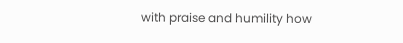with praise and humility how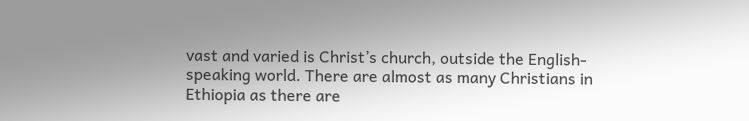vast and varied is Christ’s church, outside the English-speaking world. There are almost as many Christians in Ethiopia as there are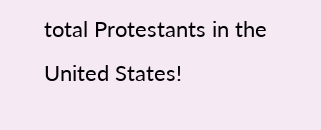total Protestants in the United States!